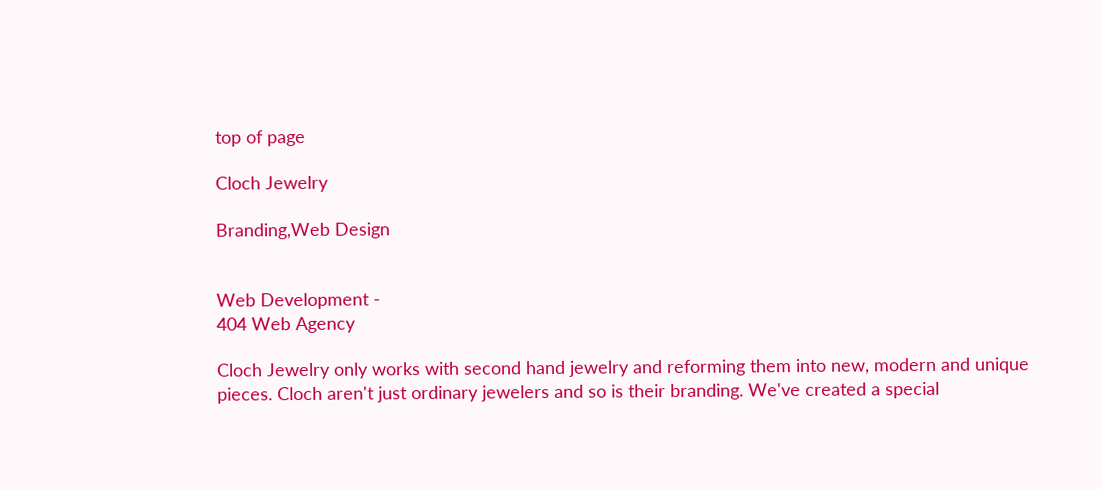top of page

Cloch Jewelry

Branding,Web Design


Web Development -
404 Web Agency

Cloch Jewelry only works with second hand jewelry and reforming them into new, modern and unique pieces. Cloch aren't just ordinary jewelers and so is their branding. We've created a special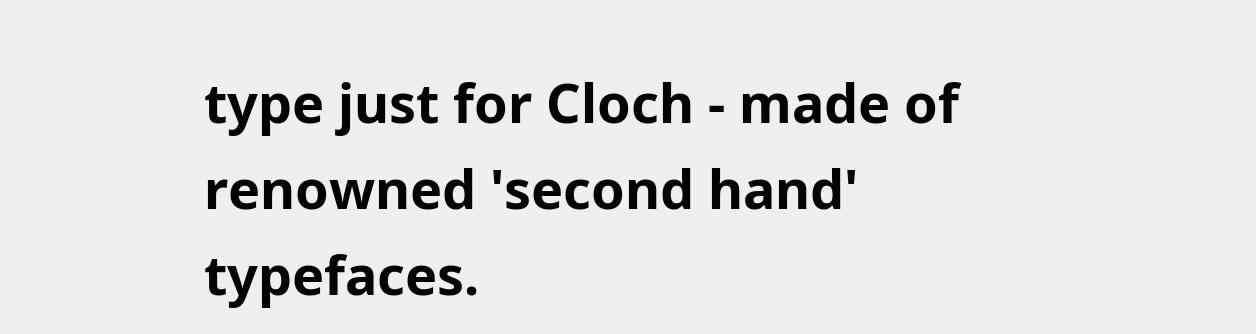type just for Cloch - made of renowned 'second hand' typefaces.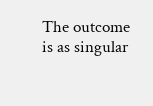The outcome is as singular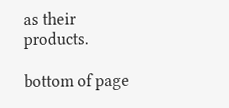as their products.

bottom of page